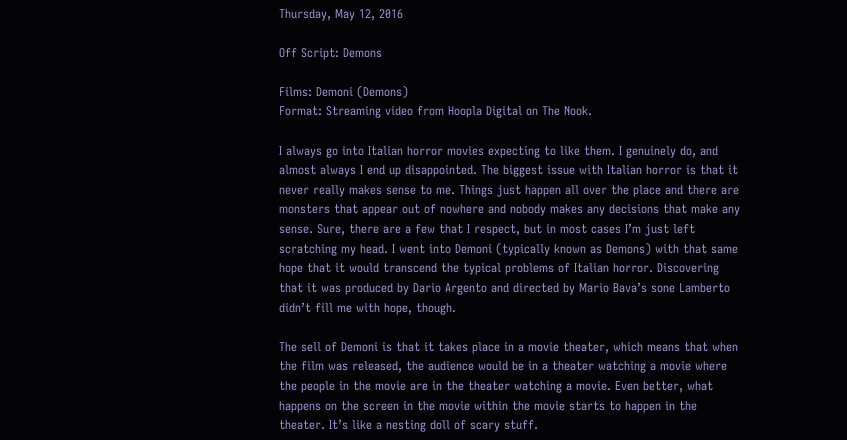Thursday, May 12, 2016

Off Script: Demons

Films: Demoni (Demons)
Format: Streaming video from Hoopla Digital on The Nook.

I always go into Italian horror movies expecting to like them. I genuinely do, and almost always I end up disappointed. The biggest issue with Italian horror is that it never really makes sense to me. Things just happen all over the place and there are monsters that appear out of nowhere and nobody makes any decisions that make any sense. Sure, there are a few that I respect, but in most cases I’m just left scratching my head. I went into Demoni (typically known as Demons) with that same hope that it would transcend the typical problems of Italian horror. Discovering that it was produced by Dario Argento and directed by Mario Bava’s sone Lamberto didn’t fill me with hope, though.

The sell of Demoni is that it takes place in a movie theater, which means that when the film was released, the audience would be in a theater watching a movie where the people in the movie are in the theater watching a movie. Even better, what happens on the screen in the movie within the movie starts to happen in the theater. It’s like a nesting doll of scary stuff.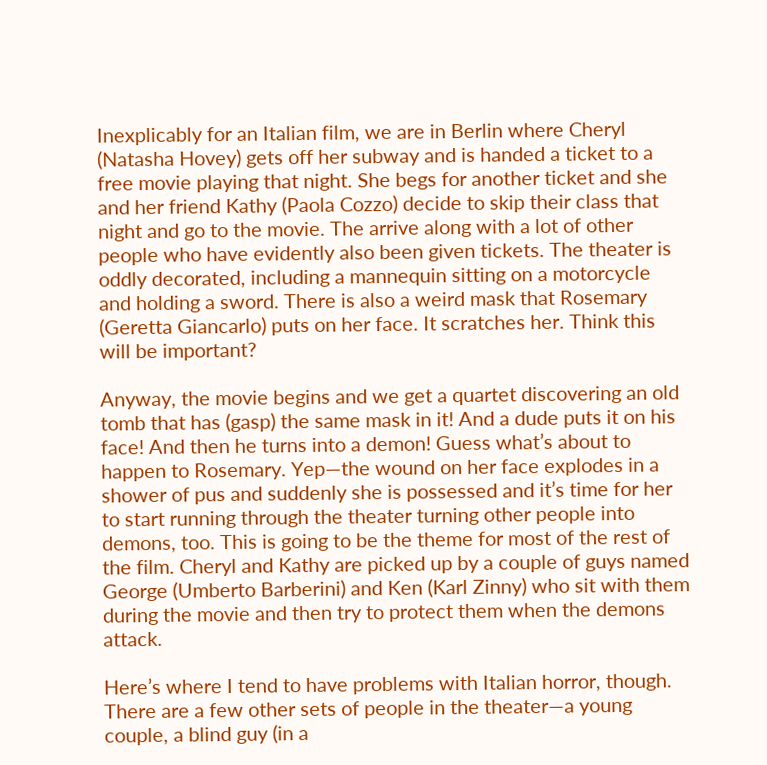Inexplicably for an Italian film, we are in Berlin where Cheryl (Natasha Hovey) gets off her subway and is handed a ticket to a free movie playing that night. She begs for another ticket and she and her friend Kathy (Paola Cozzo) decide to skip their class that night and go to the movie. The arrive along with a lot of other people who have evidently also been given tickets. The theater is oddly decorated, including a mannequin sitting on a motorcycle and holding a sword. There is also a weird mask that Rosemary (Geretta Giancarlo) puts on her face. It scratches her. Think this will be important?

Anyway, the movie begins and we get a quartet discovering an old tomb that has (gasp) the same mask in it! And a dude puts it on his face! And then he turns into a demon! Guess what’s about to happen to Rosemary. Yep—the wound on her face explodes in a shower of pus and suddenly she is possessed and it’s time for her to start running through the theater turning other people into demons, too. This is going to be the theme for most of the rest of the film. Cheryl and Kathy are picked up by a couple of guys named George (Umberto Barberini) and Ken (Karl Zinny) who sit with them during the movie and then try to protect them when the demons attack.

Here’s where I tend to have problems with Italian horror, though. There are a few other sets of people in the theater—a young couple, a blind guy (in a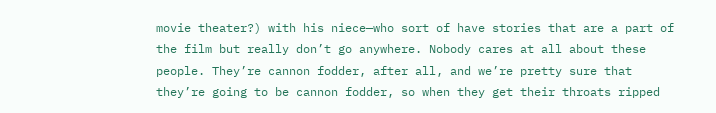movie theater?) with his niece—who sort of have stories that are a part of the film but really don’t go anywhere. Nobody cares at all about these people. They’re cannon fodder, after all, and we’re pretty sure that they’re going to be cannon fodder, so when they get their throats ripped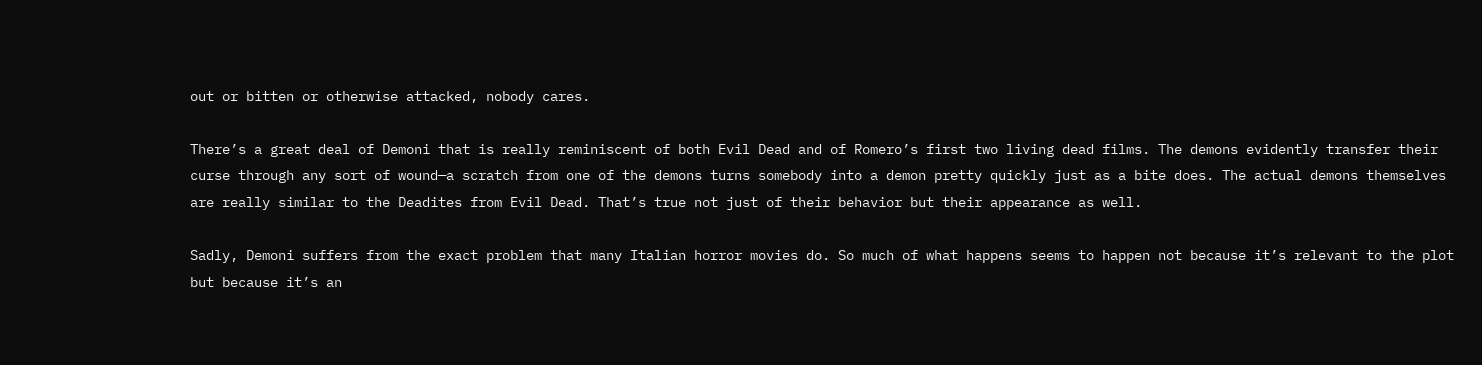out or bitten or otherwise attacked, nobody cares.

There’s a great deal of Demoni that is really reminiscent of both Evil Dead and of Romero’s first two living dead films. The demons evidently transfer their curse through any sort of wound—a scratch from one of the demons turns somebody into a demon pretty quickly just as a bite does. The actual demons themselves are really similar to the Deadites from Evil Dead. That’s true not just of their behavior but their appearance as well.

Sadly, Demoni suffers from the exact problem that many Italian horror movies do. So much of what happens seems to happen not because it’s relevant to the plot but because it’s an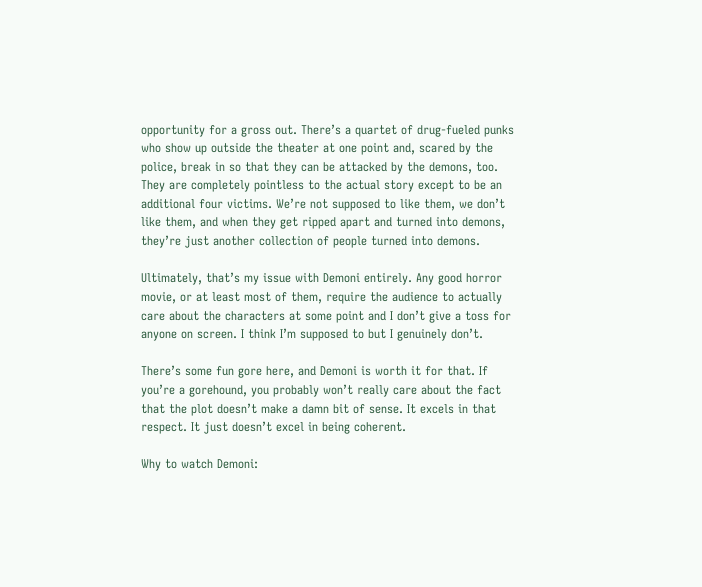opportunity for a gross out. There’s a quartet of drug-fueled punks who show up outside the theater at one point and, scared by the police, break in so that they can be attacked by the demons, too. They are completely pointless to the actual story except to be an additional four victims. We’re not supposed to like them, we don’t like them, and when they get ripped apart and turned into demons, they’re just another collection of people turned into demons.

Ultimately, that’s my issue with Demoni entirely. Any good horror movie, or at least most of them, require the audience to actually care about the characters at some point and I don’t give a toss for anyone on screen. I think I’m supposed to but I genuinely don’t.

There’s some fun gore here, and Demoni is worth it for that. If you’re a gorehound, you probably won’t really care about the fact that the plot doesn’t make a damn bit of sense. It excels in that respect. It just doesn’t excel in being coherent.

Why to watch Demoni: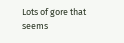Lots of gore that seems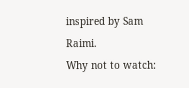inspired by Sam Raimi.
Why not to watch: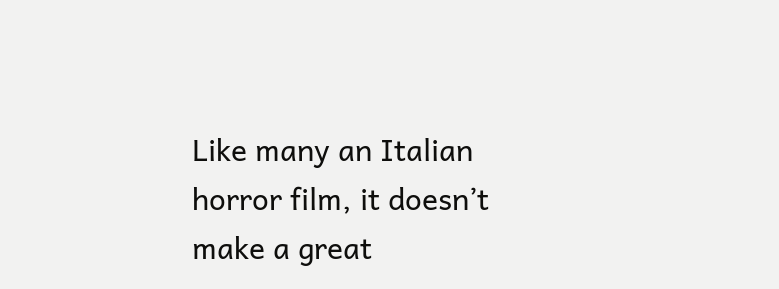Like many an Italian horror film, it doesn’t make a great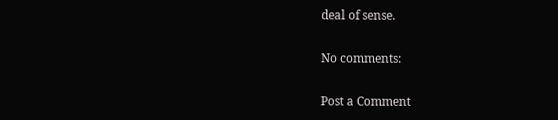deal of sense.

No comments:

Post a Comment